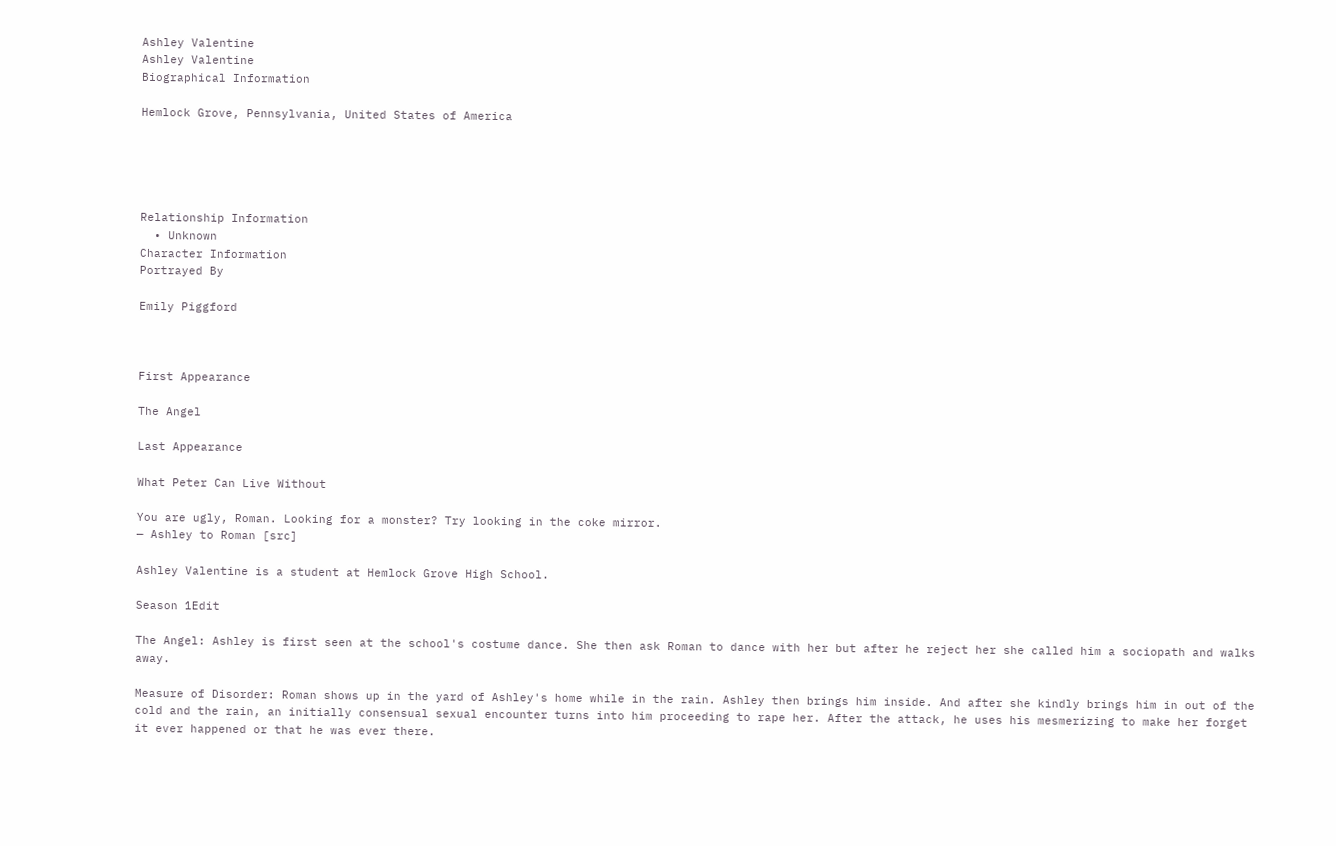Ashley Valentine
Ashley Valentine
Biographical Information

Hemlock Grove, Pennsylvania, United States of America





Relationship Information
  • Unknown
Character Information
Portrayed By

Emily Piggford



First Appearance

The Angel

Last Appearance

What Peter Can Live Without

You are ugly, Roman. Looking for a monster? Try looking in the coke mirror.
— Ashley to Roman [src]

Ashley Valentine is a student at Hemlock Grove High School.

Season 1Edit

The Angel: Ashley is first seen at the school's costume dance. She then ask Roman to dance with her but after he reject her she called him a sociopath and walks away.

Measure of Disorder: Roman shows up in the yard of Ashley's home while in the rain. Ashley then brings him inside. And after she kindly brings him in out of the cold and the rain, an initially consensual sexual encounter turns into him proceeding to rape her. After the attack, he uses his mesmerizing to make her forget it ever happened or that he was ever there.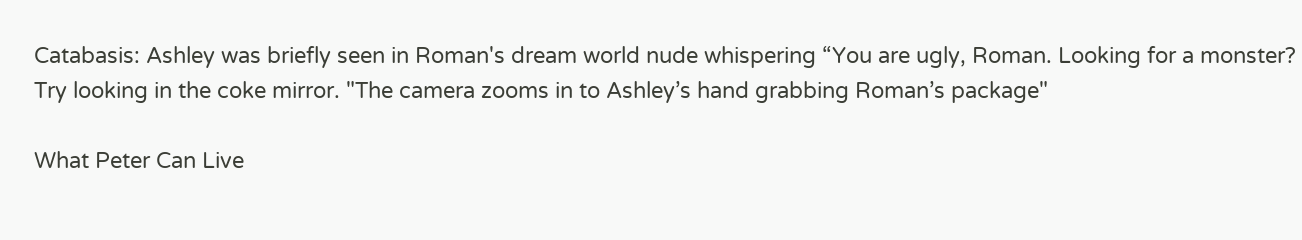Catabasis: Ashley was briefly seen in Roman's dream world nude whispering “You are ugly, Roman. Looking for a monster? Try looking in the coke mirror. "The camera zooms in to Ashley’s hand grabbing Roman’s package"

What Peter Can Live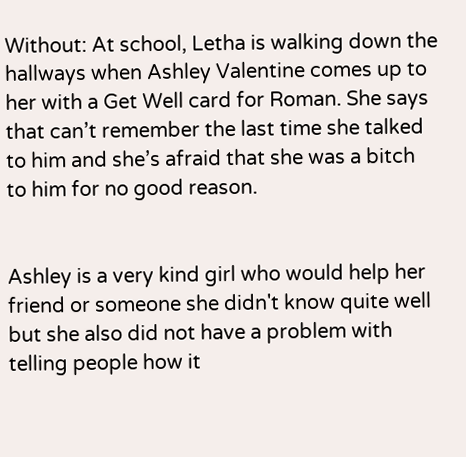Without: At school, Letha is walking down the hallways when Ashley Valentine comes up to her with a Get Well card for Roman. She says that can’t remember the last time she talked to him and she’s afraid that she was a bitch to him for no good reason.


Ashley is a very kind girl who would help her friend or someone she didn't know quite well but she also did not have a problem with telling people how it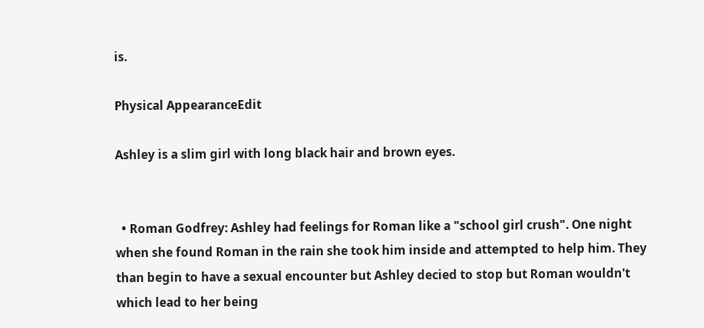is.

Physical AppearanceEdit

Ashley is a slim girl with long black hair and brown eyes.


  • Roman Godfrey: Ashley had feelings for Roman like a "school girl crush". One night when she found Roman in the rain she took him inside and attempted to help him. They than begin to have a sexual encounter but Ashley decied to stop but Roman wouldn't which lead to her being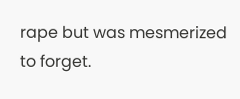rape but was mesmerized to forget.